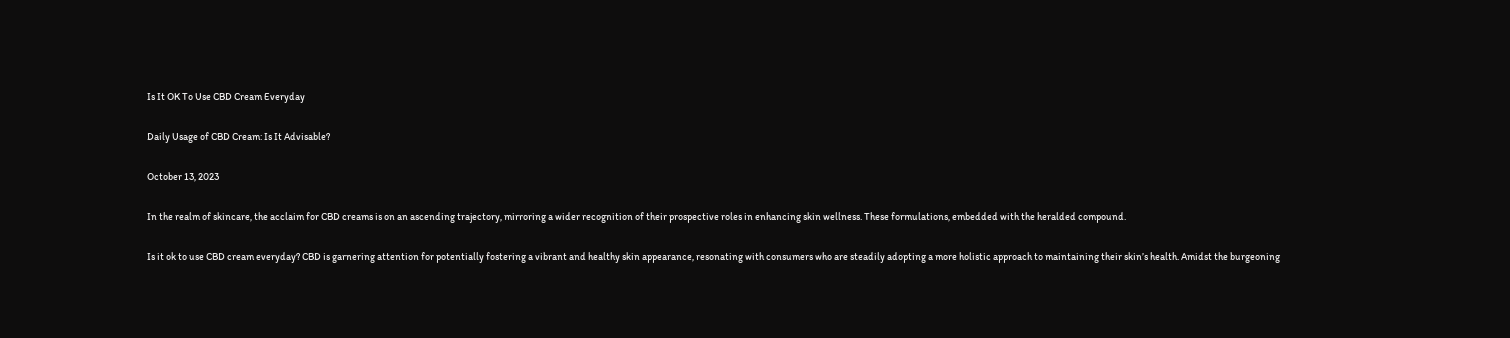Is It OK To Use CBD Cream Everyday

Daily Usage of CBD Cream: Is It Advisable?

October 13, 2023

In the realm of skincare, the acclaim for CBD creams is on an ascending trajectory, mirroring a wider recognition of their prospective roles in enhancing skin wellness. These formulations, embedded with the heralded compound.

Is it ok to use CBD cream everyday? CBD is garnering attention for potentially fostering a vibrant and healthy skin appearance, resonating with consumers who are steadily adopting a more holistic approach to maintaining their skin’s health. Amidst the burgeoning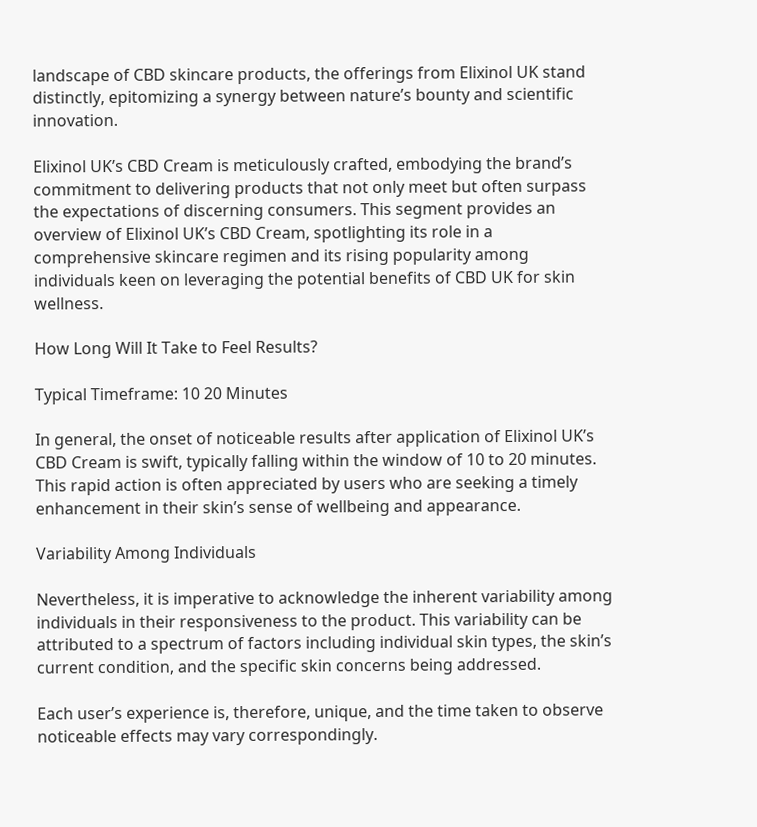landscape of CBD skincare products, the offerings from Elixinol UK stand distinctly, epitomizing a synergy between nature’s bounty and scientific innovation.

Elixinol UK’s CBD Cream is meticulously crafted, embodying the brand’s commitment to delivering products that not only meet but often surpass the expectations of discerning consumers. This segment provides an overview of Elixinol UK’s CBD Cream, spotlighting its role in a comprehensive skincare regimen and its rising popularity among individuals keen on leveraging the potential benefits of CBD UK for skin wellness.

How Long Will It Take to Feel Results?

Typical Timeframe: 10 20 Minutes

In general, the onset of noticeable results after application of Elixinol UK’s CBD Cream is swift, typically falling within the window of 10 to 20 minutes. This rapid action is often appreciated by users who are seeking a timely enhancement in their skin’s sense of wellbeing and appearance.

Variability Among Individuals

Nevertheless, it is imperative to acknowledge the inherent variability among individuals in their responsiveness to the product. This variability can be attributed to a spectrum of factors including individual skin types, the skin’s current condition, and the specific skin concerns being addressed.

Each user’s experience is, therefore, unique, and the time taken to observe noticeable effects may vary correspondingly.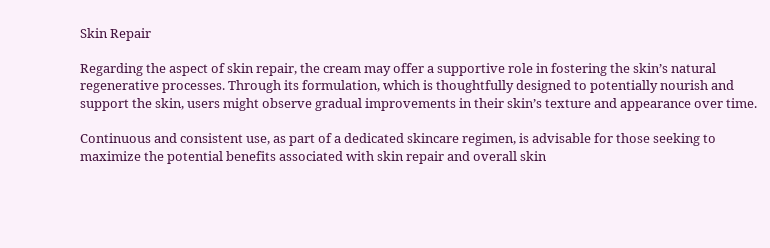Skin Repair

Regarding the aspect of skin repair, the cream may offer a supportive role in fostering the skin’s natural regenerative processes. Through its formulation, which is thoughtfully designed to potentially nourish and support the skin, users might observe gradual improvements in their skin’s texture and appearance over time.

Continuous and consistent use, as part of a dedicated skincare regimen, is advisable for those seeking to maximize the potential benefits associated with skin repair and overall skin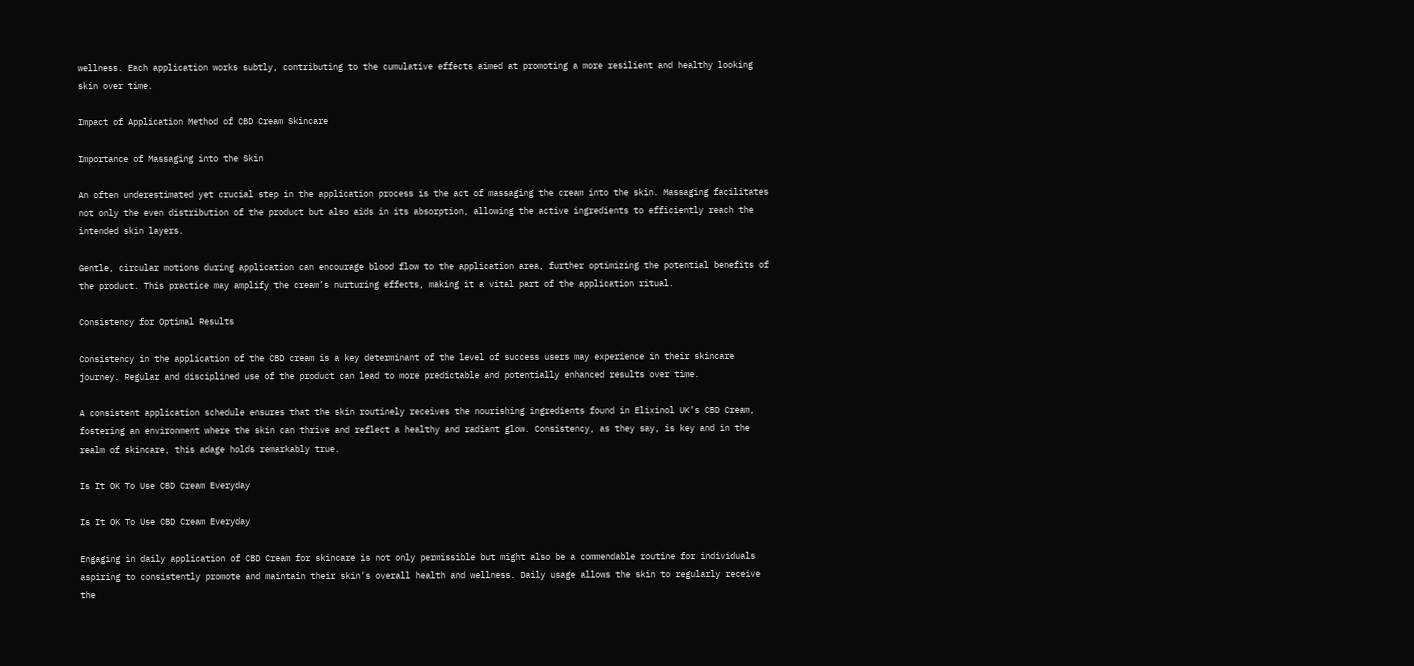wellness. Each application works subtly, contributing to the cumulative effects aimed at promoting a more resilient and healthy looking skin over time.

Impact of Application Method of CBD Cream Skincare

Importance of Massaging into the Skin

An often underestimated yet crucial step in the application process is the act of massaging the cream into the skin. Massaging facilitates not only the even distribution of the product but also aids in its absorption, allowing the active ingredients to efficiently reach the intended skin layers.

Gentle, circular motions during application can encourage blood flow to the application area, further optimizing the potential benefits of the product. This practice may amplify the cream’s nurturing effects, making it a vital part of the application ritual.

Consistency for Optimal Results

Consistency in the application of the CBD cream is a key determinant of the level of success users may experience in their skincare journey. Regular and disciplined use of the product can lead to more predictable and potentially enhanced results over time.

A consistent application schedule ensures that the skin routinely receives the nourishing ingredients found in Elixinol UK’s CBD Cream, fostering an environment where the skin can thrive and reflect a healthy and radiant glow. Consistency, as they say, is key and in the realm of skincare, this adage holds remarkably true.

Is It OK To Use CBD Cream Everyday

Is It OK To Use CBD Cream Everyday

Engaging in daily application of CBD Cream for skincare is not only permissible but might also be a commendable routine for individuals aspiring to consistently promote and maintain their skin’s overall health and wellness. Daily usage allows the skin to regularly receive the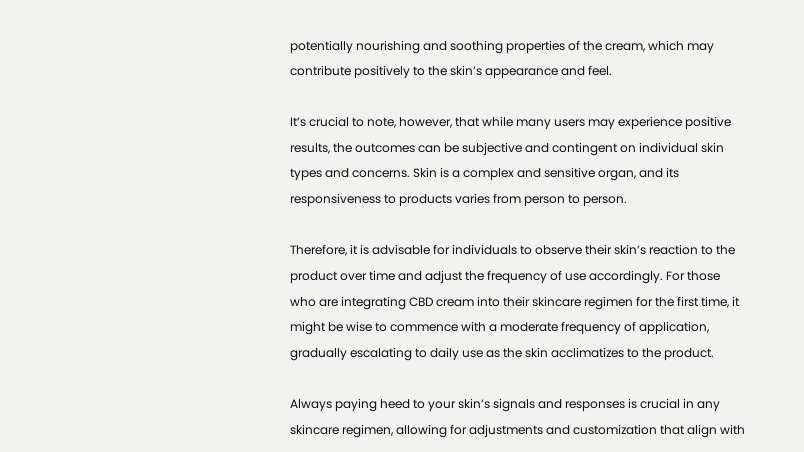potentially nourishing and soothing properties of the cream, which may contribute positively to the skin’s appearance and feel.

It’s crucial to note, however, that while many users may experience positive results, the outcomes can be subjective and contingent on individual skin types and concerns. Skin is a complex and sensitive organ, and its responsiveness to products varies from person to person.

Therefore, it is advisable for individuals to observe their skin’s reaction to the product over time and adjust the frequency of use accordingly. For those who are integrating CBD cream into their skincare regimen for the first time, it might be wise to commence with a moderate frequency of application, gradually escalating to daily use as the skin acclimatizes to the product.

Always paying heed to your skin’s signals and responses is crucial in any skincare regimen, allowing for adjustments and customization that align with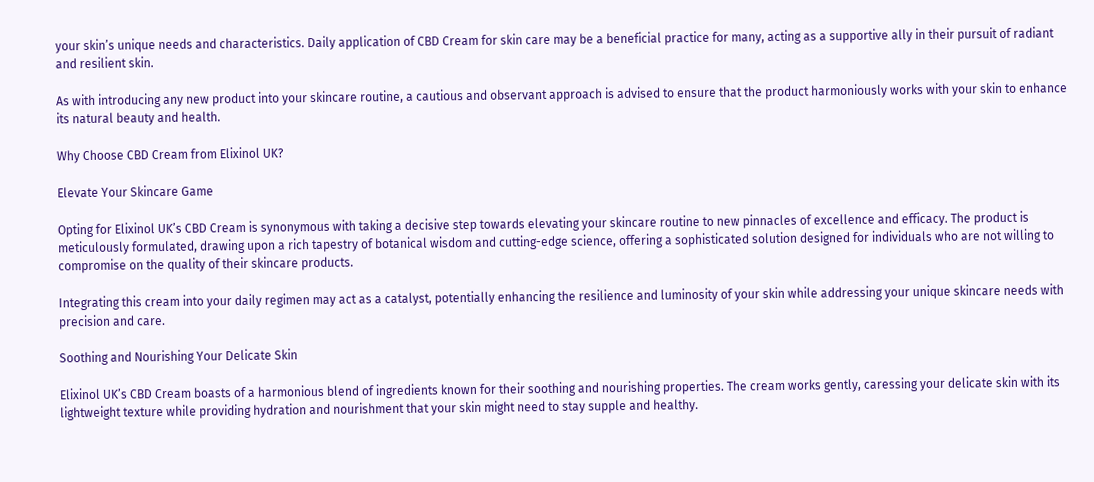your skin’s unique needs and characteristics. Daily application of CBD Cream for skin care may be a beneficial practice for many, acting as a supportive ally in their pursuit of radiant and resilient skin.

As with introducing any new product into your skincare routine, a cautious and observant approach is advised to ensure that the product harmoniously works with your skin to enhance its natural beauty and health.

Why Choose CBD Cream from Elixinol UK?

Elevate Your Skincare Game

Opting for Elixinol UK’s CBD Cream is synonymous with taking a decisive step towards elevating your skincare routine to new pinnacles of excellence and efficacy. The product is meticulously formulated, drawing upon a rich tapestry of botanical wisdom and cutting-edge science, offering a sophisticated solution designed for individuals who are not willing to compromise on the quality of their skincare products.

Integrating this cream into your daily regimen may act as a catalyst, potentially enhancing the resilience and luminosity of your skin while addressing your unique skincare needs with precision and care.

Soothing and Nourishing Your Delicate Skin

Elixinol UK’s CBD Cream boasts of a harmonious blend of ingredients known for their soothing and nourishing properties. The cream works gently, caressing your delicate skin with its lightweight texture while providing hydration and nourishment that your skin might need to stay supple and healthy.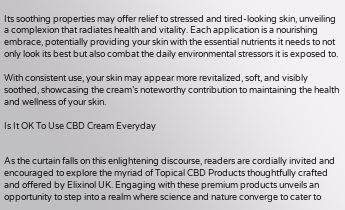Its soothing properties may offer relief to stressed and tired-looking skin, unveiling a complexion that radiates health and vitality. Each application is a nourishing embrace, potentially providing your skin with the essential nutrients it needs to not only look its best but also combat the daily environmental stressors it is exposed to.

With consistent use, your skin may appear more revitalized, soft, and visibly soothed, showcasing the cream’s noteworthy contribution to maintaining the health and wellness of your skin.

Is It OK To Use CBD Cream Everyday


As the curtain falls on this enlightening discourse, readers are cordially invited and encouraged to explore the myriad of Topical CBD Products thoughtfully crafted and offered by Elixinol UK. Engaging with these premium products unveils an opportunity to step into a realm where science and nature converge to cater to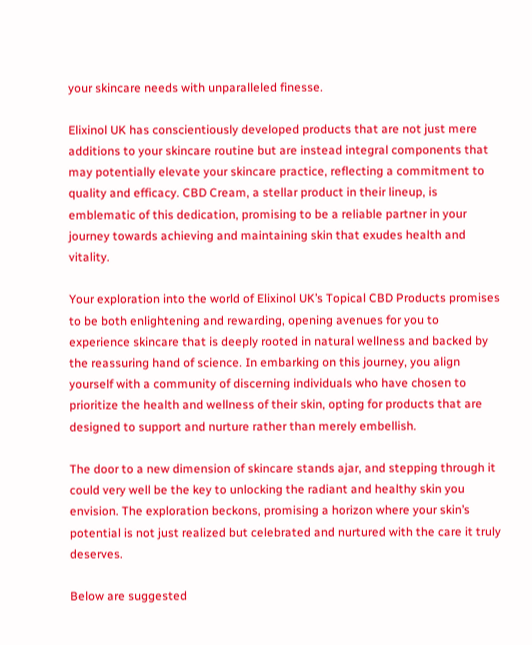your skincare needs with unparalleled finesse.

Elixinol UK has conscientiously developed products that are not just mere additions to your skincare routine but are instead integral components that may potentially elevate your skincare practice, reflecting a commitment to quality and efficacy. CBD Cream, a stellar product in their lineup, is emblematic of this dedication, promising to be a reliable partner in your journey towards achieving and maintaining skin that exudes health and vitality.

Your exploration into the world of Elixinol UK’s Topical CBD Products promises to be both enlightening and rewarding, opening avenues for you to experience skincare that is deeply rooted in natural wellness and backed by the reassuring hand of science. In embarking on this journey, you align yourself with a community of discerning individuals who have chosen to prioritize the health and wellness of their skin, opting for products that are designed to support and nurture rather than merely embellish.

The door to a new dimension of skincare stands ajar, and stepping through it could very well be the key to unlocking the radiant and healthy skin you envision. The exploration beckons, promising a horizon where your skin’s potential is not just realized but celebrated and nurtured with the care it truly deserves.

Below are suggested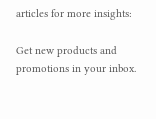articles for more insights:

Get new products and promotions in your inbox.